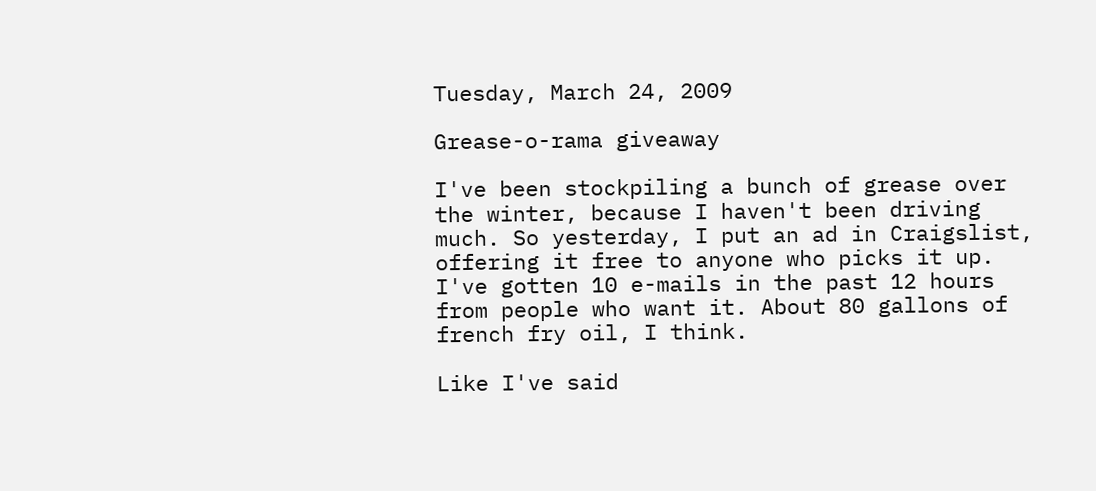Tuesday, March 24, 2009

Grease-o-rama giveaway

I've been stockpiling a bunch of grease over the winter, because I haven't been driving much. So yesterday, I put an ad in Craigslist, offering it free to anyone who picks it up. I've gotten 10 e-mails in the past 12 hours from people who want it. About 80 gallons of french fry oil, I think.

Like I've said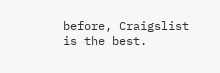before, Craigslist is the best.